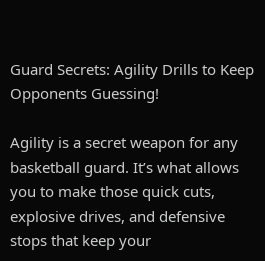Guard Secrets: Agility Drills to Keep Opponents Guessing!

Agility is a secret weapon for any basketball guard. It’s what allows you to make those quick cuts, explosive drives, and defensive stops that keep your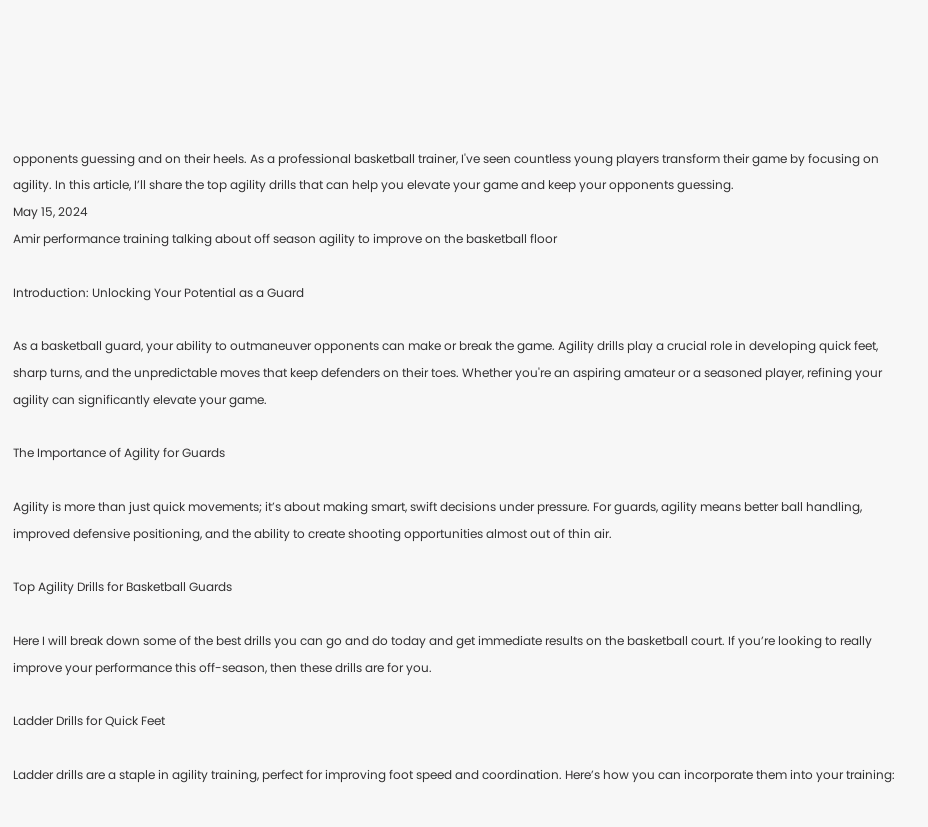opponents guessing and on their heels. As a professional basketball trainer, I've seen countless young players transform their game by focusing on agility. In this article, I’ll share the top agility drills that can help you elevate your game and keep your opponents guessing.
May 15, 2024
Amir performance training talking about off season agility to improve on the basketball floor

Introduction: Unlocking Your Potential as a Guard

As a basketball guard, your ability to outmaneuver opponents can make or break the game. Agility drills play a crucial role in developing quick feet, sharp turns, and the unpredictable moves that keep defenders on their toes. Whether you're an aspiring amateur or a seasoned player, refining your agility can significantly elevate your game.

The Importance of Agility for Guards

Agility is more than just quick movements; it’s about making smart, swift decisions under pressure. For guards, agility means better ball handling, improved defensive positioning, and the ability to create shooting opportunities almost out of thin air.

Top Agility Drills for Basketball Guards

Here I will break down some of the best drills you can go and do today and get immediate results on the basketball court. If you’re looking to really improve your performance this off-season, then these drills are for you.

Ladder Drills for Quick Feet

Ladder drills are a staple in agility training, perfect for improving foot speed and coordination. Here’s how you can incorporate them into your training: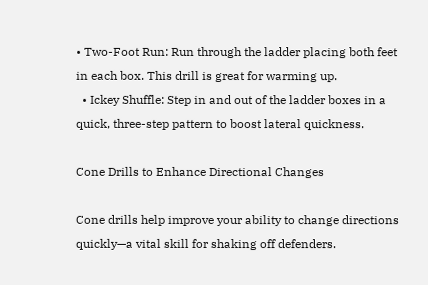• Two-Foot Run: Run through the ladder placing both feet in each box. This drill is great for warming up.
  • Ickey Shuffle: Step in and out of the ladder boxes in a quick, three-step pattern to boost lateral quickness.

Cone Drills to Enhance Directional Changes

Cone drills help improve your ability to change directions quickly—a vital skill for shaking off defenders.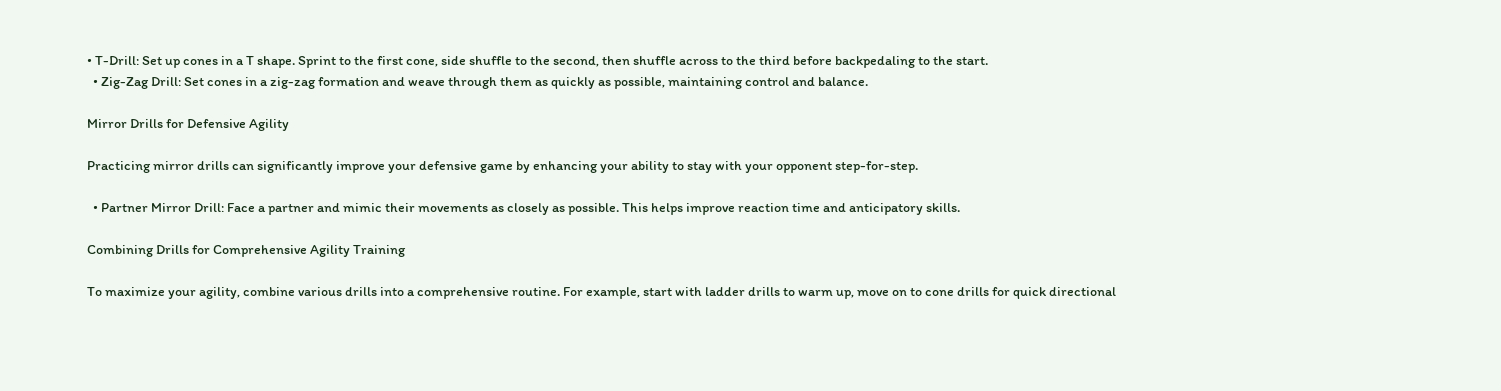• T-Drill: Set up cones in a T shape. Sprint to the first cone, side shuffle to the second, then shuffle across to the third before backpedaling to the start.
  • Zig-Zag Drill: Set cones in a zig-zag formation and weave through them as quickly as possible, maintaining control and balance.

Mirror Drills for Defensive Agility

Practicing mirror drills can significantly improve your defensive game by enhancing your ability to stay with your opponent step-for-step.

  • Partner Mirror Drill: Face a partner and mimic their movements as closely as possible. This helps improve reaction time and anticipatory skills.

Combining Drills for Comprehensive Agility Training

To maximize your agility, combine various drills into a comprehensive routine. For example, start with ladder drills to warm up, move on to cone drills for quick directional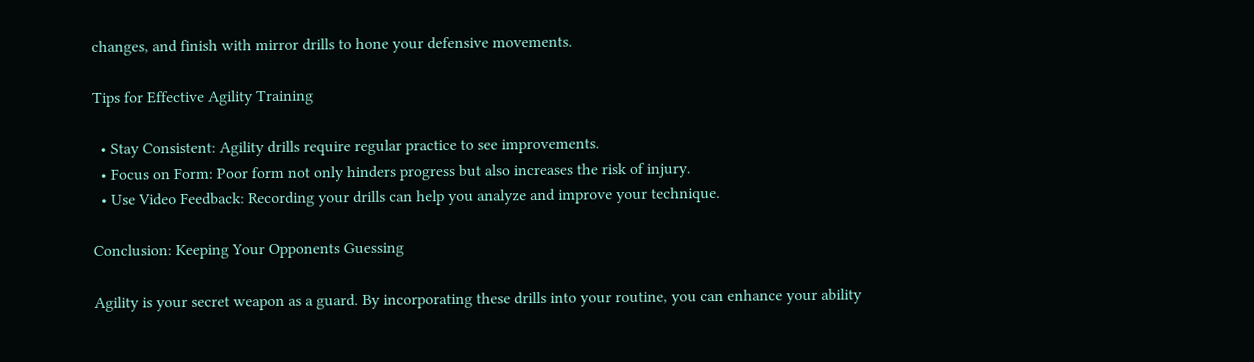changes, and finish with mirror drills to hone your defensive movements.

Tips for Effective Agility Training

  • Stay Consistent: Agility drills require regular practice to see improvements.
  • Focus on Form: Poor form not only hinders progress but also increases the risk of injury.
  • Use Video Feedback: Recording your drills can help you analyze and improve your technique.

Conclusion: Keeping Your Opponents Guessing

Agility is your secret weapon as a guard. By incorporating these drills into your routine, you can enhance your ability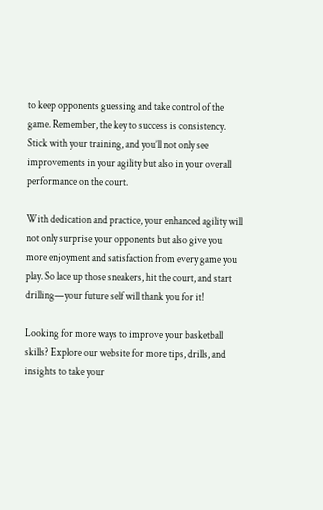to keep opponents guessing and take control of the game. Remember, the key to success is consistency. Stick with your training, and you’ll not only see improvements in your agility but also in your overall performance on the court.

With dedication and practice, your enhanced agility will not only surprise your opponents but also give you more enjoyment and satisfaction from every game you play. So lace up those sneakers, hit the court, and start drilling—your future self will thank you for it!

Looking for more ways to improve your basketball skills? Explore our website for more tips, drills, and insights to take your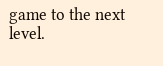game to the next level.